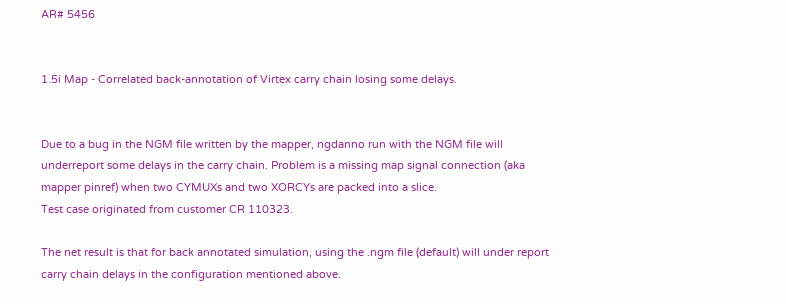AR# 5456


1.5i Map - Correlated back-annotation of Virtex carry chain losing some delays.


Due to a bug in the NGM file written by the mapper, ngdanno run with the NGM file will underreport some delays in the carry chain. Problem is a missing map signal connection (aka mapper pinref) when two CYMUXs and two XORCYs are packed into a slice.
Test case originated from customer CR 110323.

The net result is that for back annotated simulation, using the .ngm file (default) will under report carry chain delays in the configuration mentioned above.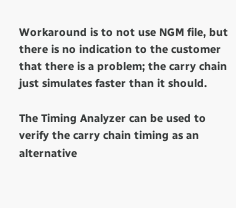Workaround is to not use NGM file, but there is no indication to the customer that there is a problem; the carry chain just simulates faster than it should.

The Timing Analyzer can be used to verify the carry chain timing as an alternative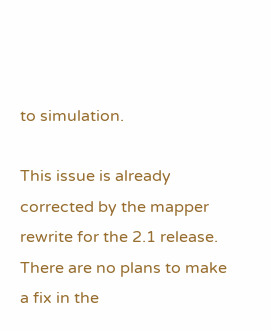to simulation.

This issue is already corrected by the mapper rewrite for the 2.1 release. There are no plans to make a fix in the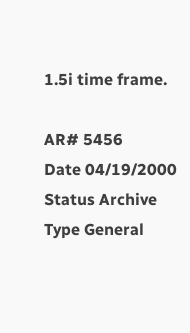1.5i time frame.

AR# 5456
Date 04/19/2000
Status Archive
Type General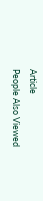Article
People Also Viewed